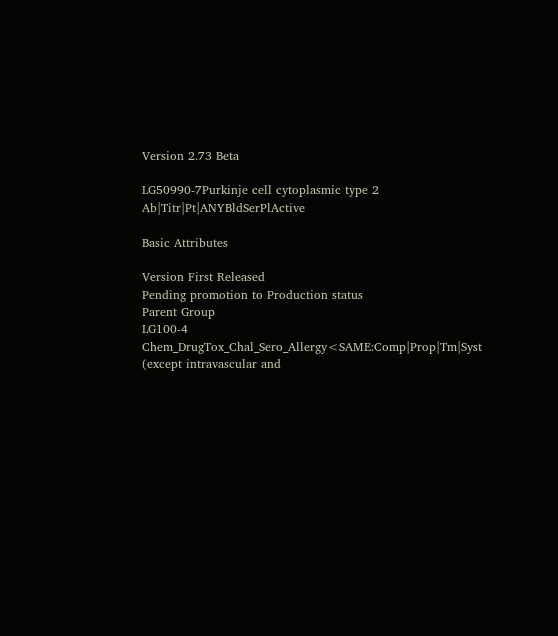Version 2.73 Beta

LG50990-7Purkinje cell cytoplasmic type 2 Ab|Titr|Pt|ANYBldSerPlActive

Basic Attributes

Version First Released
Pending promotion to Production status
Parent Group
LG100-4   Chem_DrugTox_Chal_Sero_Allergy<SAME:Comp|Prop|Tm|Syst (except intravascular and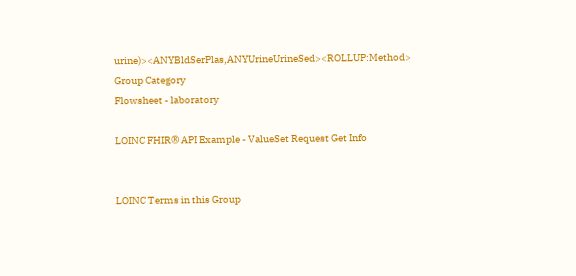urine)><ANYBldSerPlas,ANYUrineUrineSed><ROLLUP:Method>
Group Category
Flowsheet - laboratory

LOINC FHIR® API Example - ValueSet Request Get Info


LOINC Terms in this Group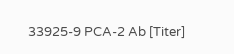33925-9 PCA-2 Ab [Titer]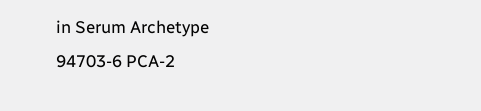in Serum Archetype
94703-6 PCA-2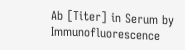Ab [Titer] in Serum by Immunofluorescence